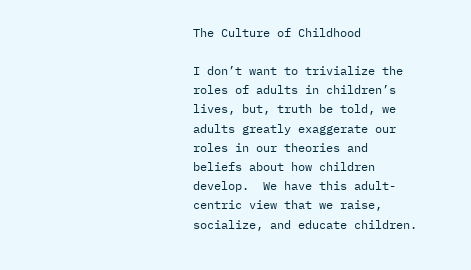The Culture of Childhood

I don’t want to trivialize the roles of adults in children’s lives, but, truth be told, we adults greatly exaggerate our roles in our theories and beliefs about how children develop.  We have this adult-centric view that we raise, socialize, and educate children.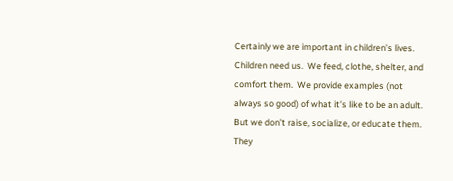Certainly we are important in children’s lives.  Children need us.  We feed, clothe, shelter, and comfort them.  We provide examples (not always so good) of what it’s like to be an adult.  But we don’t raise, socialize, or educate them.  They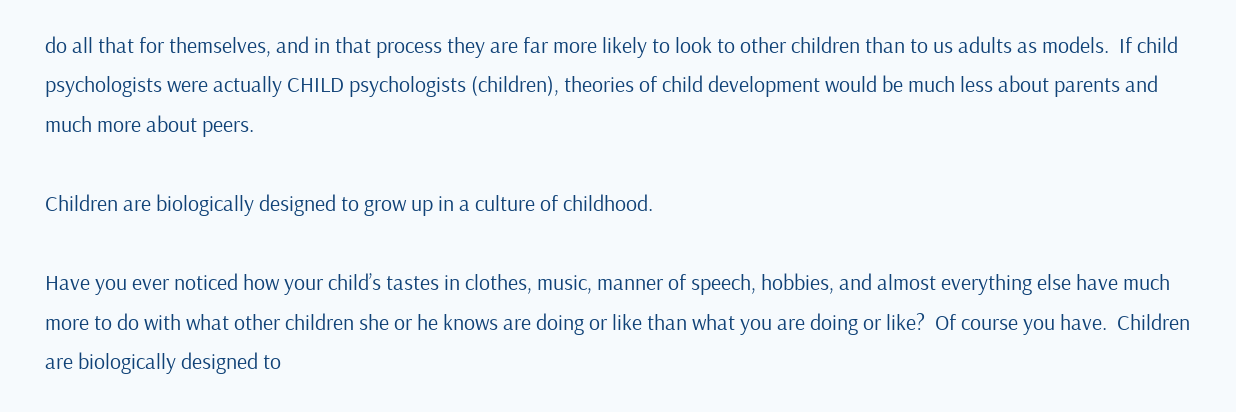do all that for themselves, and in that process they are far more likely to look to other children than to us adults as models.  If child psychologists were actually CHILD psychologists (children), theories of child development would be much less about parents and much more about peers.

Children are biologically designed to grow up in a culture of childhood.

Have you ever noticed how your child’s tastes in clothes, music, manner of speech, hobbies, and almost everything else have much more to do with what other children she or he knows are doing or like than what you are doing or like?  Of course you have.  Children are biologically designed to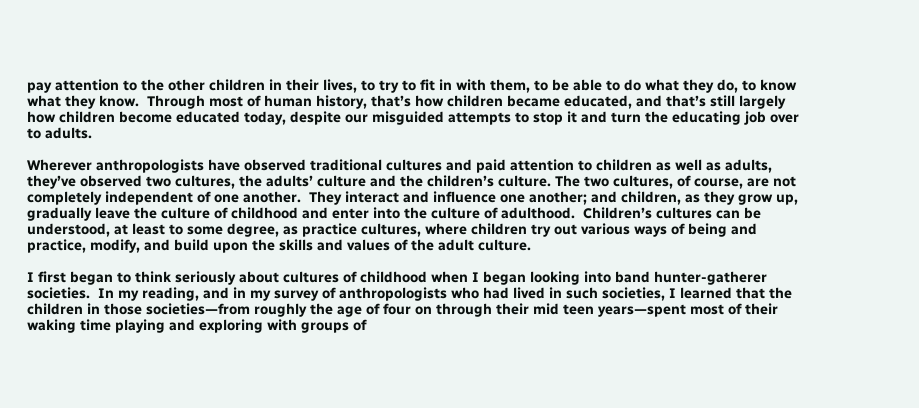pay attention to the other children in their lives, to try to fit in with them, to be able to do what they do, to know what they know.  Through most of human history, that’s how children became educated, and that’s still largely how children become educated today, despite our misguided attempts to stop it and turn the educating job over to adults.

Wherever anthropologists have observed traditional cultures and paid attention to children as well as adults, they’ve observed two cultures, the adults’ culture and the children’s culture. The two cultures, of course, are not completely independent of one another.  They interact and influence one another; and children, as they grow up, gradually leave the culture of childhood and enter into the culture of adulthood.  Children’s cultures can be understood, at least to some degree, as practice cultures, where children try out various ways of being and practice, modify, and build upon the skills and values of the adult culture.

I first began to think seriously about cultures of childhood when I began looking into band hunter-gatherer societies.  In my reading, and in my survey of anthropologists who had lived in such societies, I learned that the children in those societies—from roughly the age of four on through their mid teen years—spent most of their waking time playing and exploring with groups of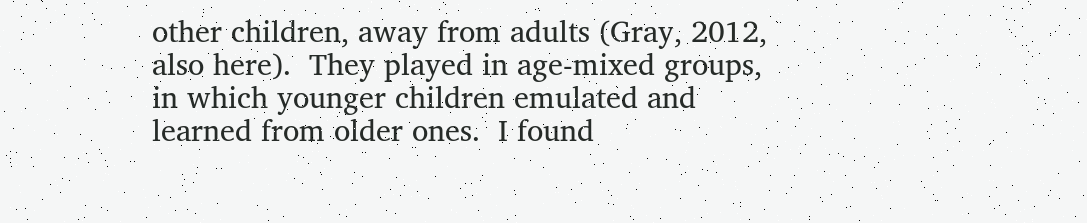other children, away from adults (Gray, 2012, also here).  They played in age-mixed groups, in which younger children emulated and learned from older ones.  I found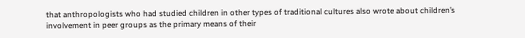that anthropologists who had studied children in other types of traditional cultures also wrote about children’s involvement in peer groups as the primary means of their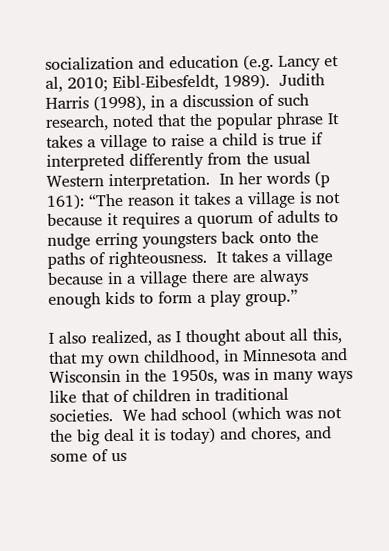socialization and education (e.g. Lancy et al, 2010; Eibl-Eibesfeldt, 1989).  Judith Harris (1998), in a discussion of such research, noted that the popular phrase It takes a village to raise a child is true if interpreted differently from the usual Western interpretation.  In her words (p 161): “The reason it takes a village is not because it requires a quorum of adults to nudge erring youngsters back onto the paths of righteousness.  It takes a village because in a village there are always enough kids to form a play group.”

I also realized, as I thought about all this, that my own childhood, in Minnesota and Wisconsin in the 1950s, was in many ways like that of children in traditional societies.  We had school (which was not the big deal it is today) and chores, and some of us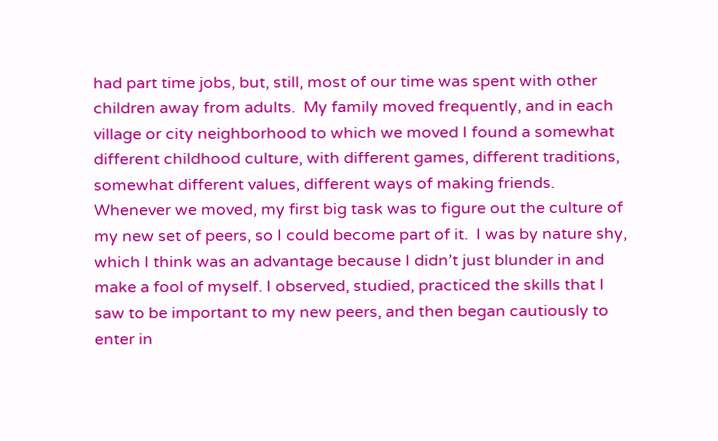had part time jobs, but, still, most of our time was spent with other children away from adults.  My family moved frequently, and in each village or city neighborhood to which we moved I found a somewhat different childhood culture, with different games, different traditions, somewhat different values, different ways of making friends.  Whenever we moved, my first big task was to figure out the culture of my new set of peers, so I could become part of it.  I was by nature shy, which I think was an advantage because I didn’t just blunder in and make a fool of myself. I observed, studied, practiced the skills that I saw to be important to my new peers, and then began cautiously to enter in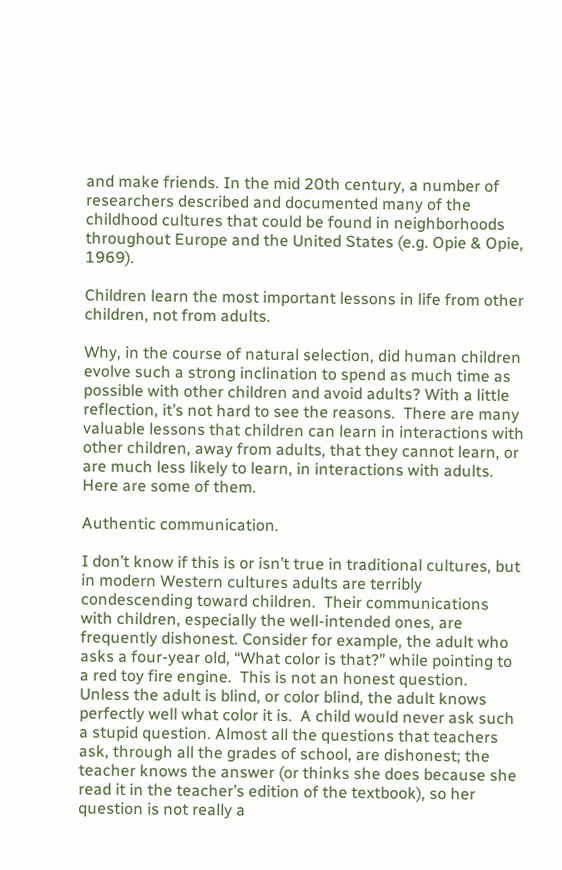and make friends. In the mid 20th century, a number of researchers described and documented many of the childhood cultures that could be found in neighborhoods throughout Europe and the United States (e.g. Opie & Opie, 1969).

Children learn the most important lessons in life from other children, not from adults.

Why, in the course of natural selection, did human children evolve such a strong inclination to spend as much time as possible with other children and avoid adults? With a little reflection, it’s not hard to see the reasons.  There are many valuable lessons that children can learn in interactions with other children, away from adults, that they cannot learn, or are much less likely to learn, in interactions with adults.  Here are some of them.

Authentic communication.

I don’t know if this is or isn’t true in traditional cultures, but in modern Western cultures adults are terribly condescending toward children.  Their communications with children, especially the well-intended ones, are frequently dishonest. Consider for example, the adult who asks a four-year old, “What color is that?” while pointing to a red toy fire engine.  This is not an honest question.  Unless the adult is blind, or color blind, the adult knows perfectly well what color it is.  A child would never ask such a stupid question. Almost all the questions that teachers ask, through all the grades of school, are dishonest; the teacher knows the answer (or thinks she does because she read it in the teacher’s edition of the textbook), so her question is not really a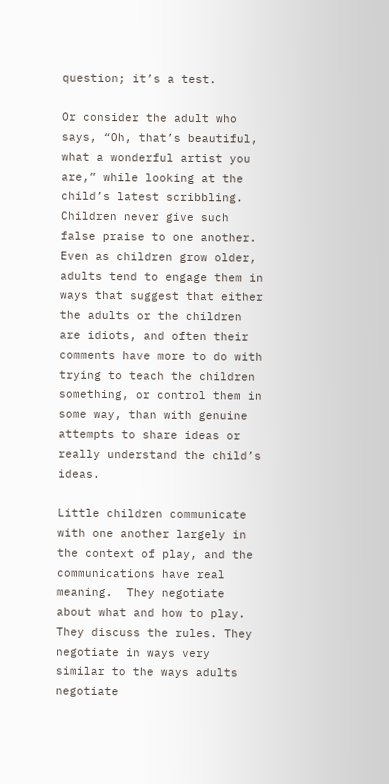question; it’s a test.

Or consider the adult who says, “Oh, that’s beautiful, what a wonderful artist you are,” while looking at the child’s latest scribbling.  Children never give such false praise to one another.  Even as children grow older, adults tend to engage them in ways that suggest that either the adults or the children are idiots, and often their comments have more to do with trying to teach the children something, or control them in some way, than with genuine attempts to share ideas or really understand the child’s ideas.

Little children communicate with one another largely in the context of play, and the communications have real meaning.  They negotiate about what and how to play.  They discuss the rules. They negotiate in ways very similar to the ways adults negotiate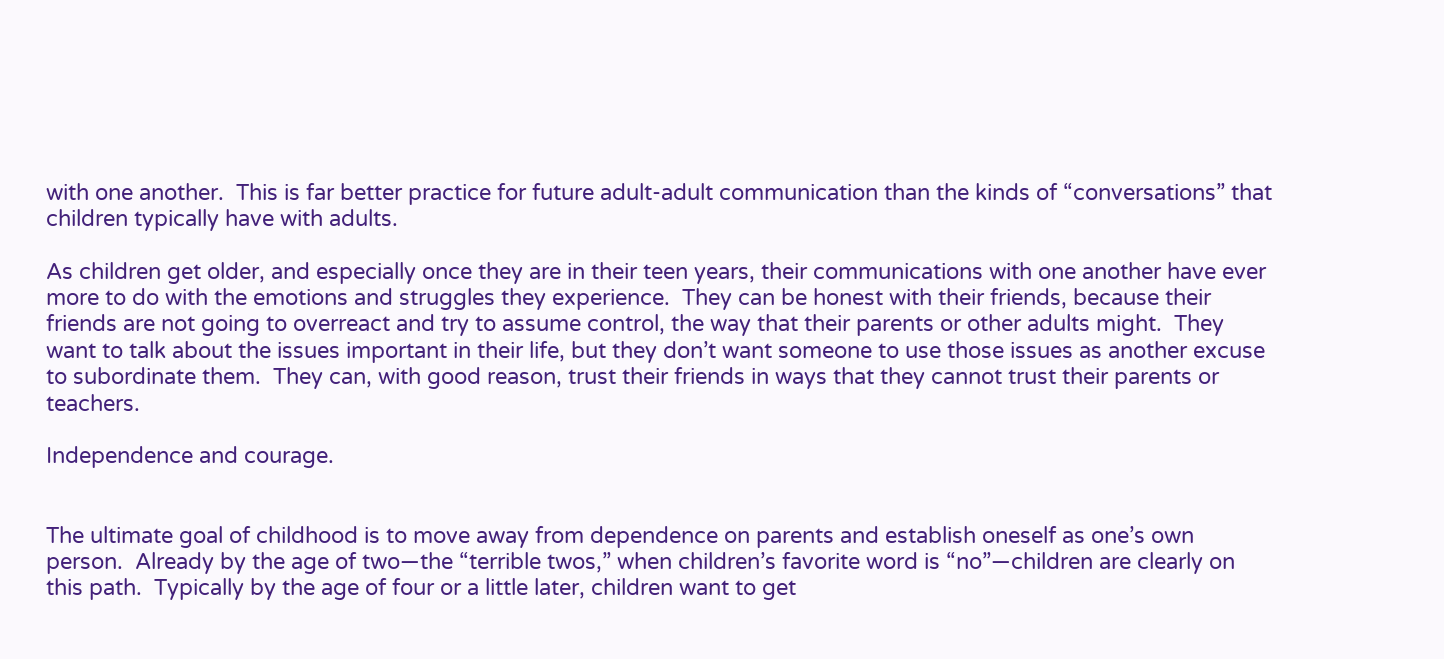with one another.  This is far better practice for future adult-adult communication than the kinds of “conversations” that children typically have with adults.

As children get older, and especially once they are in their teen years, their communications with one another have ever more to do with the emotions and struggles they experience.  They can be honest with their friends, because their friends are not going to overreact and try to assume control, the way that their parents or other adults might.  They want to talk about the issues important in their life, but they don’t want someone to use those issues as another excuse to subordinate them.  They can, with good reason, trust their friends in ways that they cannot trust their parents or teachers.

Independence and courage.


The ultimate goal of childhood is to move away from dependence on parents and establish oneself as one’s own person.  Already by the age of two—the “terrible twos,” when children’s favorite word is “no”—children are clearly on this path.  Typically by the age of four or a little later, children want to get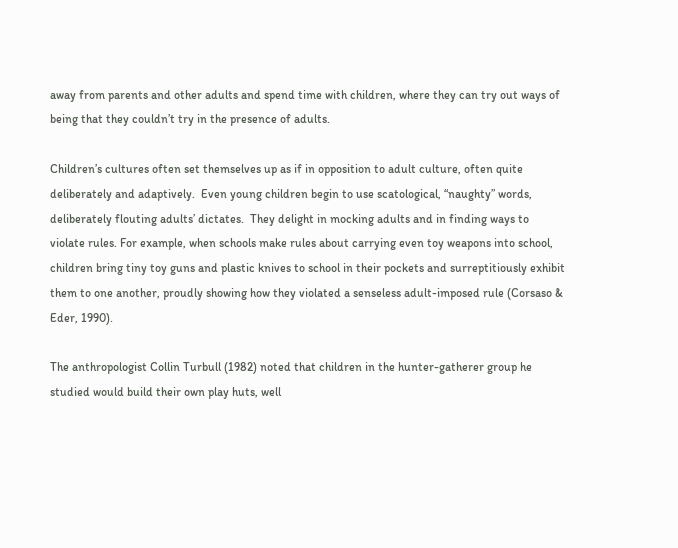away from parents and other adults and spend time with children, where they can try out ways of being that they couldn’t try in the presence of adults.

Children’s cultures often set themselves up as if in opposition to adult culture, often quite deliberately and adaptively.  Even young children begin to use scatological, “naughty” words, deliberately flouting adults’ dictates.  They delight in mocking adults and in finding ways to violate rules. For example, when schools make rules about carrying even toy weapons into school, children bring tiny toy guns and plastic knives to school in their pockets and surreptitiously exhibit them to one another, proudly showing how they violated a senseless adult-imposed rule (Corsaso & Eder, 1990).

The anthropologist Collin Turbull (1982) noted that children in the hunter-gatherer group he studied would build their own play huts, well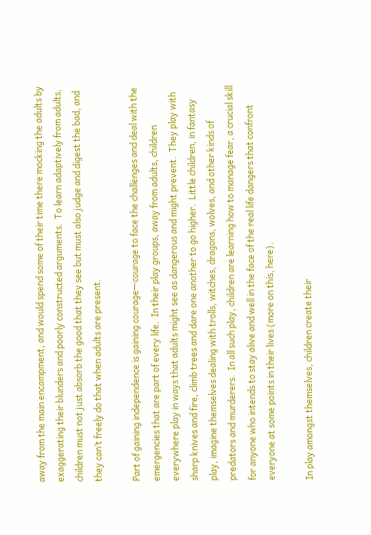away from the main encampment, and would spend some of their time there mocking the adults by exaggerating their blunders and poorly constructed arguments.  To learn adaptively from adults, children must not just absorb the good that they see but must also judge and digest the bad, and they can’t freely do that when adults are present.

Part of gaining independence is gaining courage—courage to face the challenges and deal with the emergencies that are part of every life.  In their play groups, away from adults, children everywhere play in ways that adults might see as dangerous and might prevent.  They play with sharp knives and fire, climb trees and dare one another to go higher.  Little children, in fantasy play, imagine themselves dealing with trolls, witches, dragons, wolves, and other kinds of predators and murderers.  In all such play, children are learning how to manage fear, a crucial skill for anyone who intends to stay alive and well in the face of the real life dangers that confront everyone at some points in their lives (more on this, here).

In play amongst themselves, children create their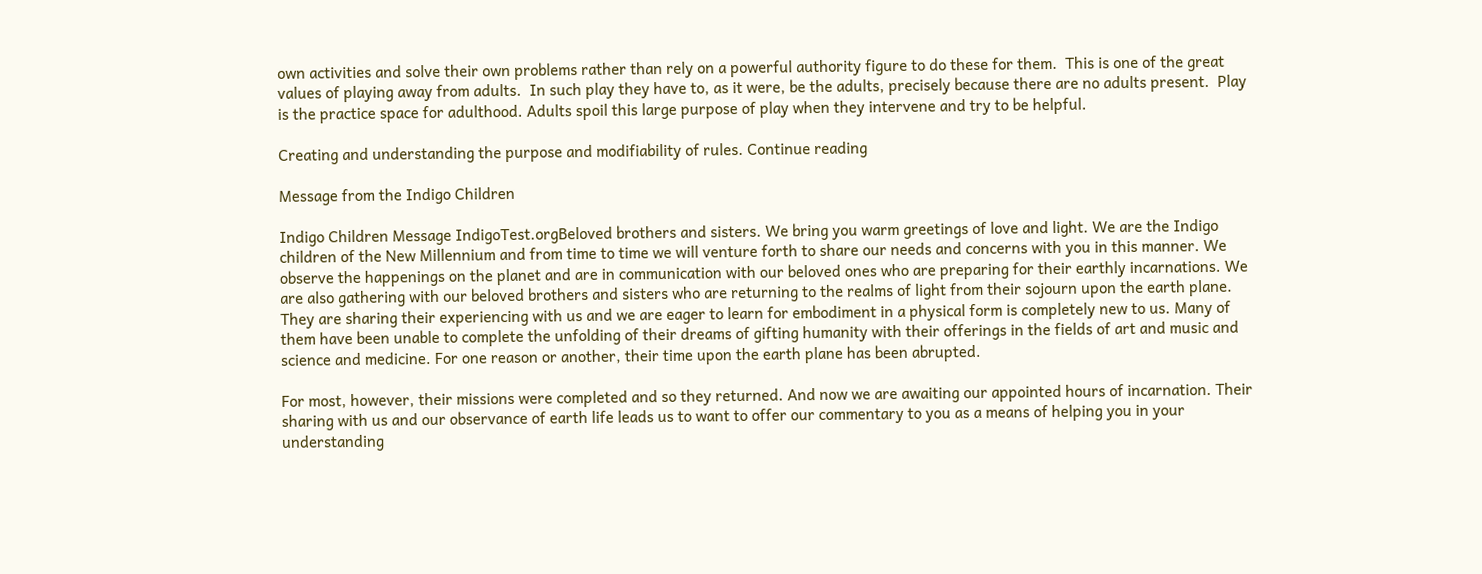own activities and solve their own problems rather than rely on a powerful authority figure to do these for them.  This is one of the great values of playing away from adults.  In such play they have to, as it were, be the adults, precisely because there are no adults present.  Play is the practice space for adulthood. Adults spoil this large purpose of play when they intervene and try to be helpful.

Creating and understanding the purpose and modifiability of rules. Continue reading

Message from the Indigo Children

Indigo Children Message IndigoTest.orgBeloved brothers and sisters. We bring you warm greetings of love and light. We are the Indigo children of the New Millennium and from time to time we will venture forth to share our needs and concerns with you in this manner. We observe the happenings on the planet and are in communication with our beloved ones who are preparing for their earthly incarnations. We are also gathering with our beloved brothers and sisters who are returning to the realms of light from their sojourn upon the earth plane. They are sharing their experiencing with us and we are eager to learn for embodiment in a physical form is completely new to us. Many of them have been unable to complete the unfolding of their dreams of gifting humanity with their offerings in the fields of art and music and science and medicine. For one reason or another, their time upon the earth plane has been abrupted.

For most, however, their missions were completed and so they returned. And now we are awaiting our appointed hours of incarnation. Their sharing with us and our observance of earth life leads us to want to offer our commentary to you as a means of helping you in your understanding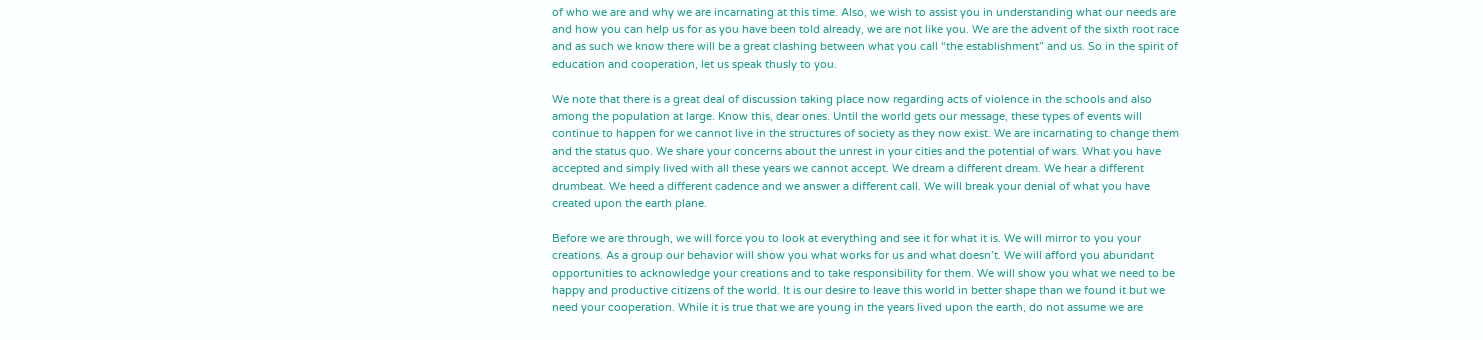of who we are and why we are incarnating at this time. Also, we wish to assist you in understanding what our needs are and how you can help us for as you have been told already, we are not like you. We are the advent of the sixth root race and as such we know there will be a great clashing between what you call “the establishment” and us. So in the spirit of education and cooperation, let us speak thusly to you.

We note that there is a great deal of discussion taking place now regarding acts of violence in the schools and also among the population at large. Know this, dear ones. Until the world gets our message, these types of events will continue to happen for we cannot live in the structures of society as they now exist. We are incarnating to change them and the status quo. We share your concerns about the unrest in your cities and the potential of wars. What you have accepted and simply lived with all these years we cannot accept. We dream a different dream. We hear a different drumbeat. We heed a different cadence and we answer a different call. We will break your denial of what you have created upon the earth plane.

Before we are through, we will force you to look at everything and see it for what it is. We will mirror to you your creations. As a group our behavior will show you what works for us and what doesn’t. We will afford you abundant opportunities to acknowledge your creations and to take responsibility for them. We will show you what we need to be happy and productive citizens of the world. It is our desire to leave this world in better shape than we found it but we need your cooperation. While it is true that we are young in the years lived upon the earth, do not assume we are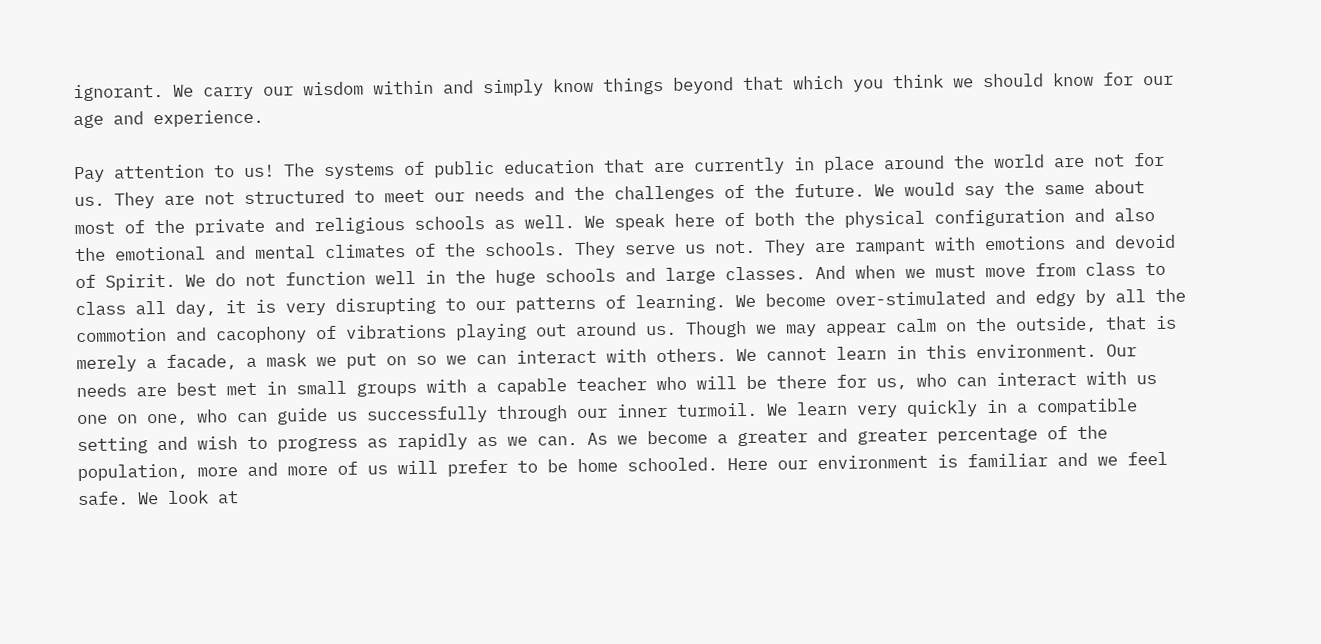ignorant. We carry our wisdom within and simply know things beyond that which you think we should know for our age and experience.

Pay attention to us! The systems of public education that are currently in place around the world are not for us. They are not structured to meet our needs and the challenges of the future. We would say the same about most of the private and religious schools as well. We speak here of both the physical configuration and also the emotional and mental climates of the schools. They serve us not. They are rampant with emotions and devoid of Spirit. We do not function well in the huge schools and large classes. And when we must move from class to class all day, it is very disrupting to our patterns of learning. We become over-stimulated and edgy by all the commotion and cacophony of vibrations playing out around us. Though we may appear calm on the outside, that is merely a facade, a mask we put on so we can interact with others. We cannot learn in this environment. Our needs are best met in small groups with a capable teacher who will be there for us, who can interact with us one on one, who can guide us successfully through our inner turmoil. We learn very quickly in a compatible setting and wish to progress as rapidly as we can. As we become a greater and greater percentage of the population, more and more of us will prefer to be home schooled. Here our environment is familiar and we feel safe. We look at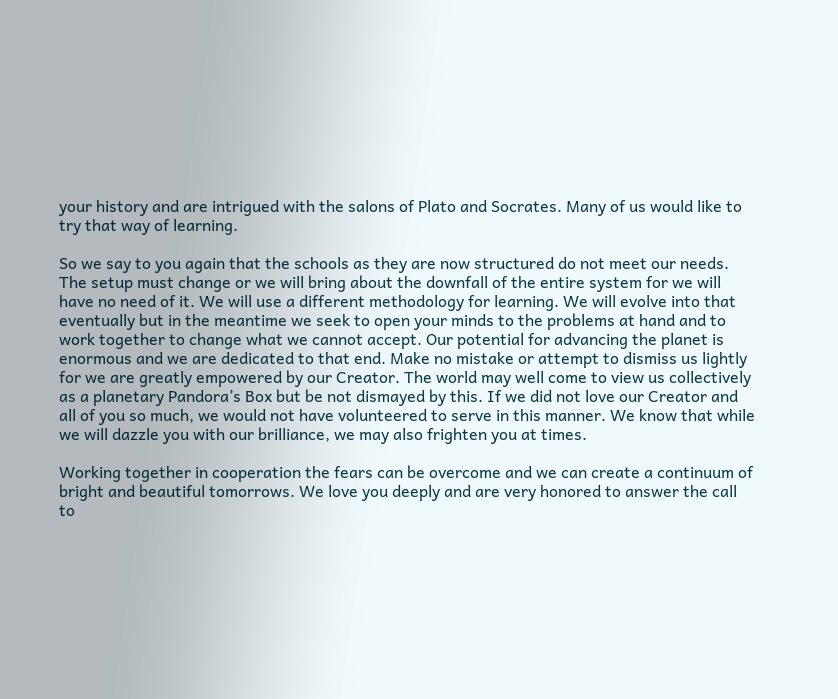your history and are intrigued with the salons of Plato and Socrates. Many of us would like to try that way of learning.

So we say to you again that the schools as they are now structured do not meet our needs. The setup must change or we will bring about the downfall of the entire system for we will have no need of it. We will use a different methodology for learning. We will evolve into that eventually but in the meantime we seek to open your minds to the problems at hand and to work together to change what we cannot accept. Our potential for advancing the planet is enormous and we are dedicated to that end. Make no mistake or attempt to dismiss us lightly for we are greatly empowered by our Creator. The world may well come to view us collectively as a planetary Pandora’s Box but be not dismayed by this. If we did not love our Creator and all of you so much, we would not have volunteered to serve in this manner. We know that while we will dazzle you with our brilliance, we may also frighten you at times.

Working together in cooperation the fears can be overcome and we can create a continuum of bright and beautiful tomorrows. We love you deeply and are very honored to answer the call to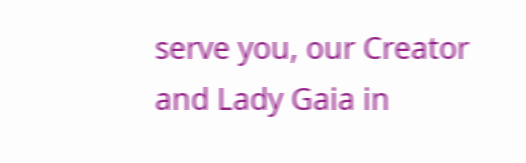serve you, our Creator and Lady Gaia in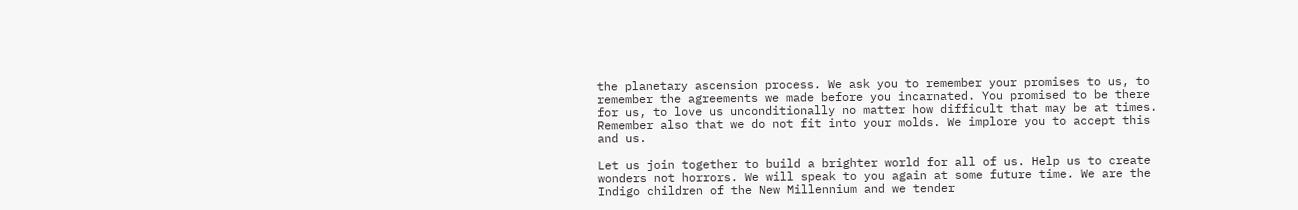the planetary ascension process. We ask you to remember your promises to us, to remember the agreements we made before you incarnated. You promised to be there for us, to love us unconditionally no matter how difficult that may be at times. Remember also that we do not fit into your molds. We implore you to accept this and us.

Let us join together to build a brighter world for all of us. Help us to create wonders not horrors. We will speak to you again at some future time. We are the Indigo children of the New Millennium and we tender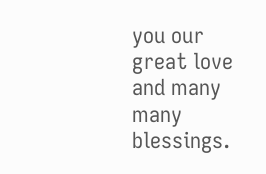you our great love and many many blessings.